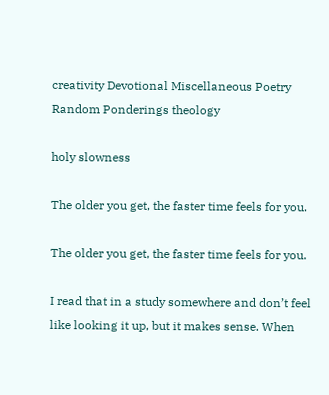creativity Devotional Miscellaneous Poetry Random Ponderings theology

holy slowness

The older you get, the faster time feels for you.

The older you get, the faster time feels for you.

I read that in a study somewhere and don’t feel like looking it up, but it makes sense. When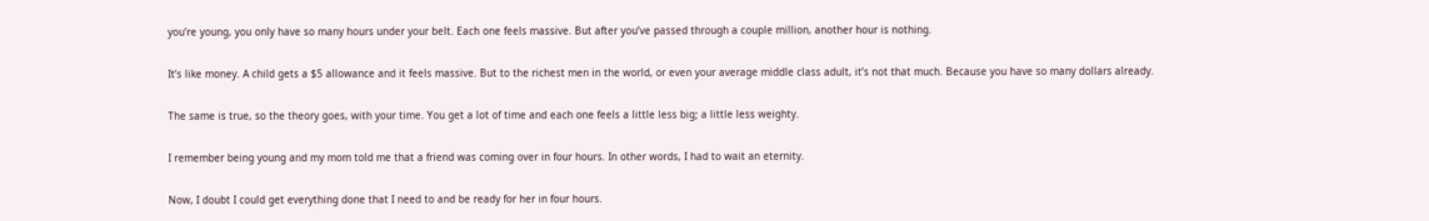you’re young, you only have so many hours under your belt. Each one feels massive. But after you’ve passed through a couple million, another hour is nothing.

It’s like money. A child gets a $5 allowance and it feels massive. But to the richest men in the world, or even your average middle class adult, it’s not that much. Because you have so many dollars already.

The same is true, so the theory goes, with your time. You get a lot of time and each one feels a little less big; a little less weighty.

I remember being young and my mom told me that a friend was coming over in four hours. In other words, I had to wait an eternity.

Now, I doubt I could get everything done that I need to and be ready for her in four hours.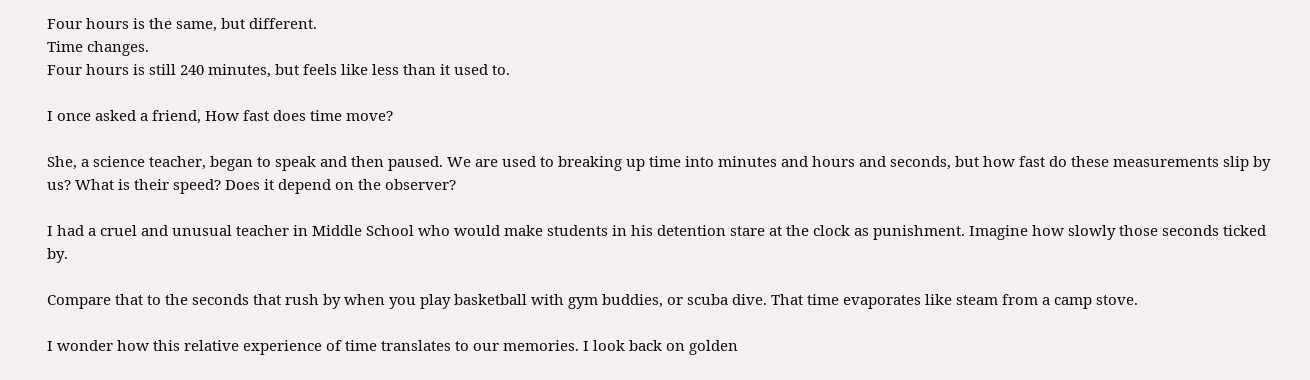Four hours is the same, but different.
Time changes.
Four hours is still 240 minutes, but feels like less than it used to.

I once asked a friend, How fast does time move?

She, a science teacher, began to speak and then paused. We are used to breaking up time into minutes and hours and seconds, but how fast do these measurements slip by us? What is their speed? Does it depend on the observer?

I had a cruel and unusual teacher in Middle School who would make students in his detention stare at the clock as punishment. Imagine how slowly those seconds ticked by.

Compare that to the seconds that rush by when you play basketball with gym buddies, or scuba dive. That time evaporates like steam from a camp stove.

I wonder how this relative experience of time translates to our memories. I look back on golden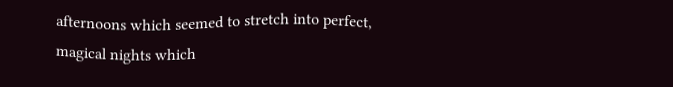afternoons which seemed to stretch into perfect, magical nights which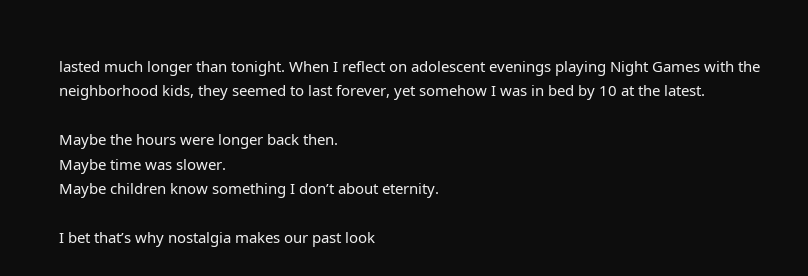lasted much longer than tonight. When I reflect on adolescent evenings playing Night Games with the neighborhood kids, they seemed to last forever, yet somehow I was in bed by 10 at the latest.

Maybe the hours were longer back then.
Maybe time was slower.
Maybe children know something I don’t about eternity.

I bet that’s why nostalgia makes our past look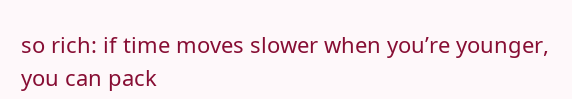so rich: if time moves slower when you’re younger, you can pack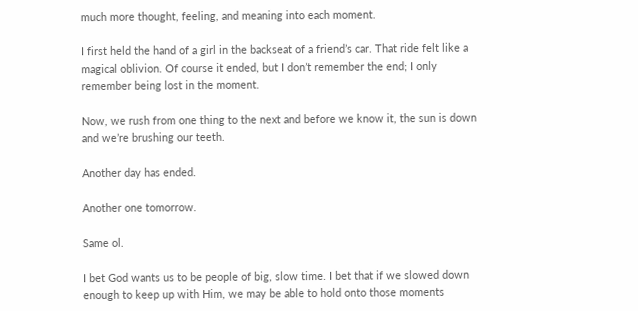much more thought, feeling, and meaning into each moment.

I first held the hand of a girl in the backseat of a friend’s car. That ride felt like a magical oblivion. Of course it ended, but I don’t remember the end; I only remember being lost in the moment.

Now, we rush from one thing to the next and before we know it, the sun is down and we’re brushing our teeth.

Another day has ended.

Another one tomorrow.

Same ol.

I bet God wants us to be people of big, slow time. I bet that if we slowed down enough to keep up with Him, we may be able to hold onto those moments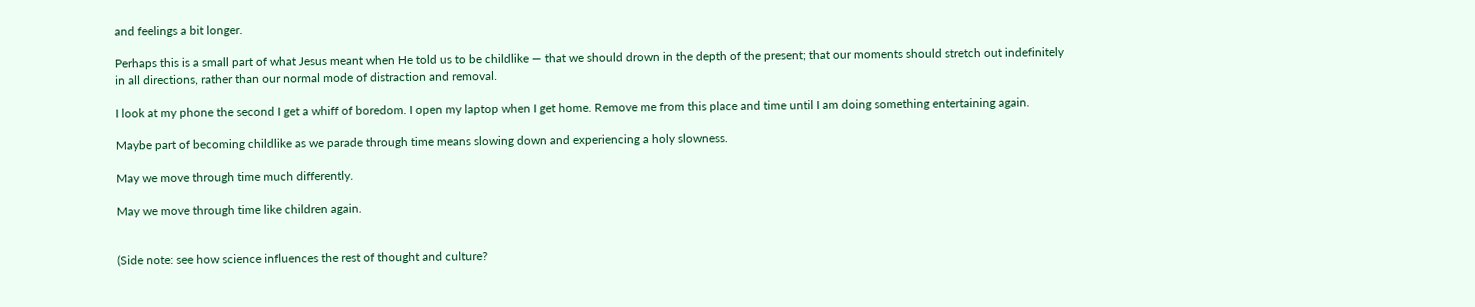and feelings a bit longer.

Perhaps this is a small part of what Jesus meant when He told us to be childlike — that we should drown in the depth of the present; that our moments should stretch out indefinitely in all directions, rather than our normal mode of distraction and removal.

I look at my phone the second I get a whiff of boredom. I open my laptop when I get home. Remove me from this place and time until I am doing something entertaining again.

Maybe part of becoming childlike as we parade through time means slowing down and experiencing a holy slowness.

May we move through time much differently.

May we move through time like children again.


(Side note: see how science influences the rest of thought and culture?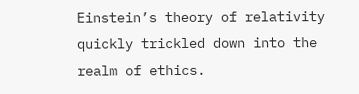Einstein’s theory of relativity quickly trickled down into the realm of ethics.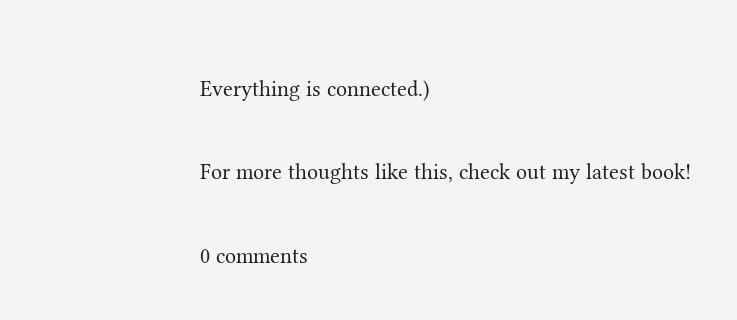Everything is connected.)

For more thoughts like this, check out my latest book!

0 comments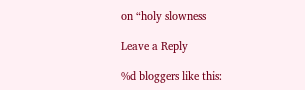on “holy slowness

Leave a Reply

%d bloggers like this: